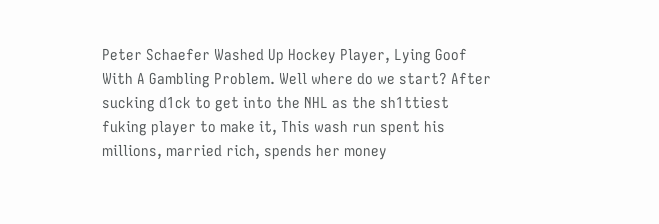Peter Schaefer Washed Up Hockey Player, Lying Goof With A Gambling Problem. Well where do we start? After sucking d1ck to get into the NHL as the sh1ttiest fuking player to make it, This wash run spent his millions, married rich, spends her money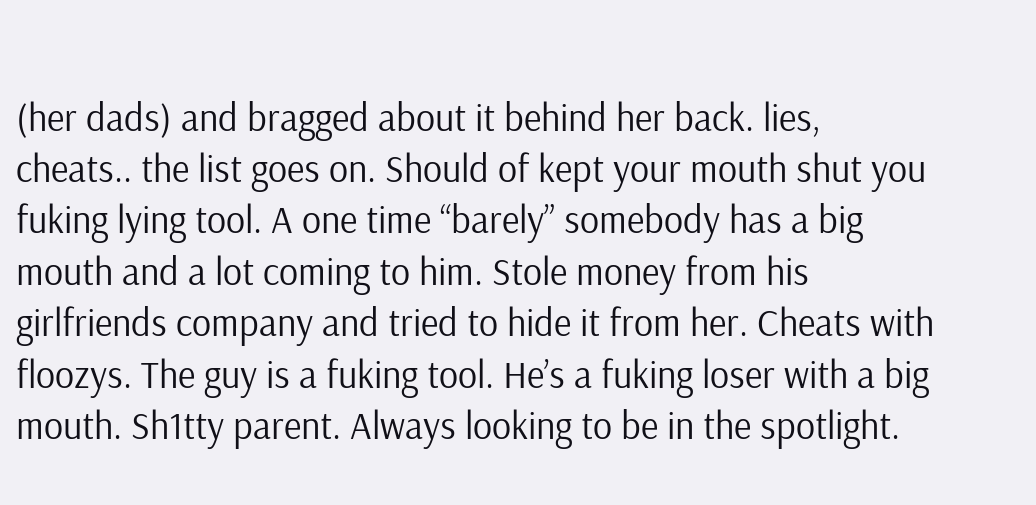(her dads) and bragged about it behind her back. lies, cheats.. the list goes on. Should of kept your mouth shut you fuking lying tool. A one time “barely” somebody has a big mouth and a lot coming to him. Stole money from his girlfriends company and tried to hide it from her. Cheats with floozys. The guy is a fuking tool. He’s a fuking loser with a big mouth. Sh1tty parent. Always looking to be in the spotlight.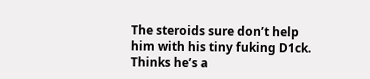The steroids sure don’t help him with his tiny fuking D1ck. Thinks he’s a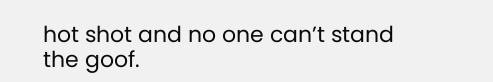hot shot and no one can’t stand the goof.